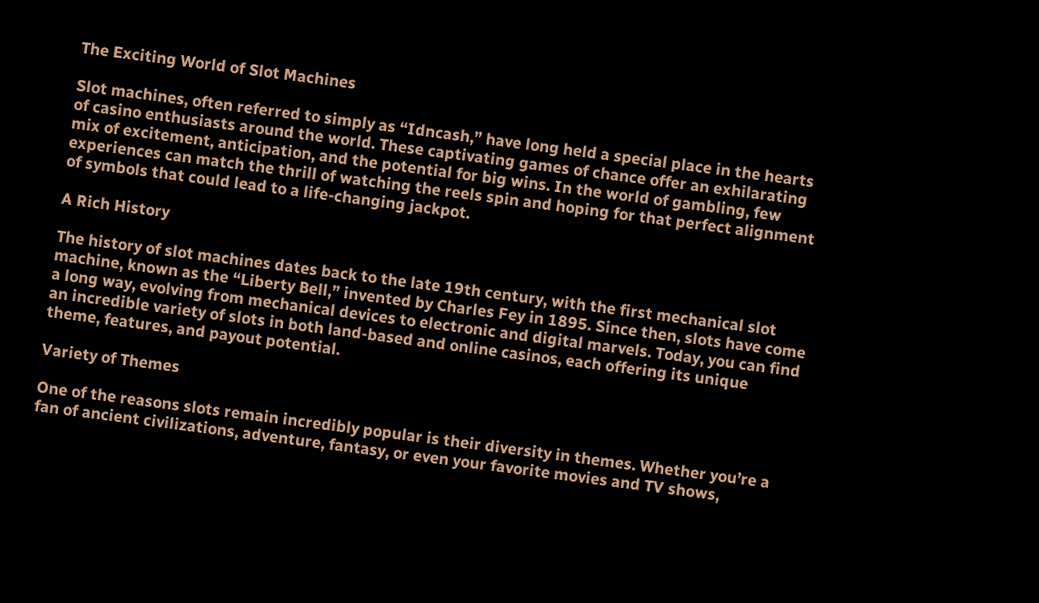The Exciting World of Slot Machines

Slot machines, often referred to simply as “Idncash,” have long held a special place in the hearts of casino enthusiasts around the world. These captivating games of chance offer an exhilarating mix of excitement, anticipation, and the potential for big wins. In the world of gambling, few experiences can match the thrill of watching the reels spin and hoping for that perfect alignment of symbols that could lead to a life-changing jackpot.

A Rich History

The history of slot machines dates back to the late 19th century, with the first mechanical slot machine, known as the “Liberty Bell,” invented by Charles Fey in 1895. Since then, slots have come a long way, evolving from mechanical devices to electronic and digital marvels. Today, you can find an incredible variety of slots in both land-based and online casinos, each offering its unique theme, features, and payout potential.

Variety of Themes

One of the reasons slots remain incredibly popular is their diversity in themes. Whether you’re a fan of ancient civilizations, adventure, fantasy, or even your favorite movies and TV shows,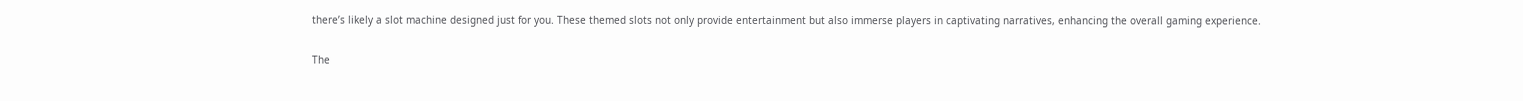there’s likely a slot machine designed just for you. These themed slots not only provide entertainment but also immerse players in captivating narratives, enhancing the overall gaming experience.

The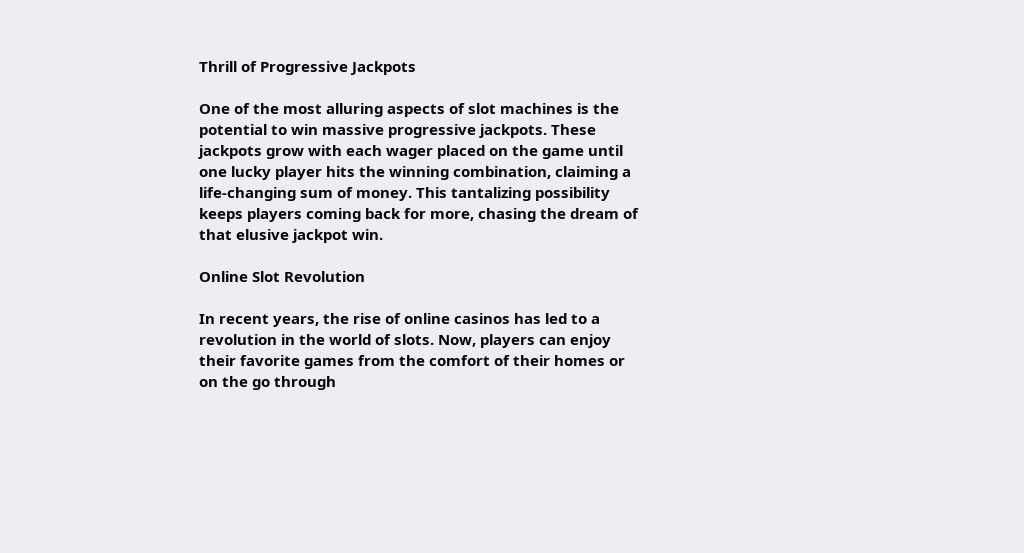Thrill of Progressive Jackpots

One of the most alluring aspects of slot machines is the potential to win massive progressive jackpots. These jackpots grow with each wager placed on the game until one lucky player hits the winning combination, claiming a life-changing sum of money. This tantalizing possibility keeps players coming back for more, chasing the dream of that elusive jackpot win.

Online Slot Revolution

In recent years, the rise of online casinos has led to a revolution in the world of slots. Now, players can enjoy their favorite games from the comfort of their homes or on the go through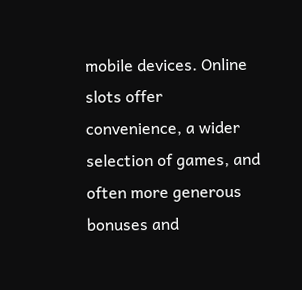mobile devices. Online slots offer convenience, a wider selection of games, and often more generous bonuses and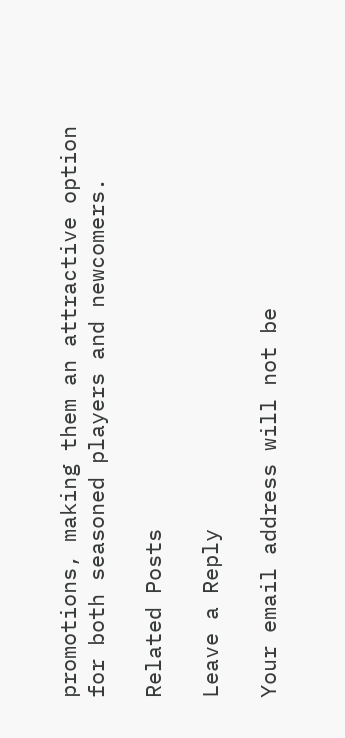promotions, making them an attractive option for both seasoned players and newcomers.

Related Posts

Leave a Reply

Your email address will not be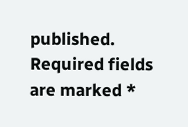published. Required fields are marked *